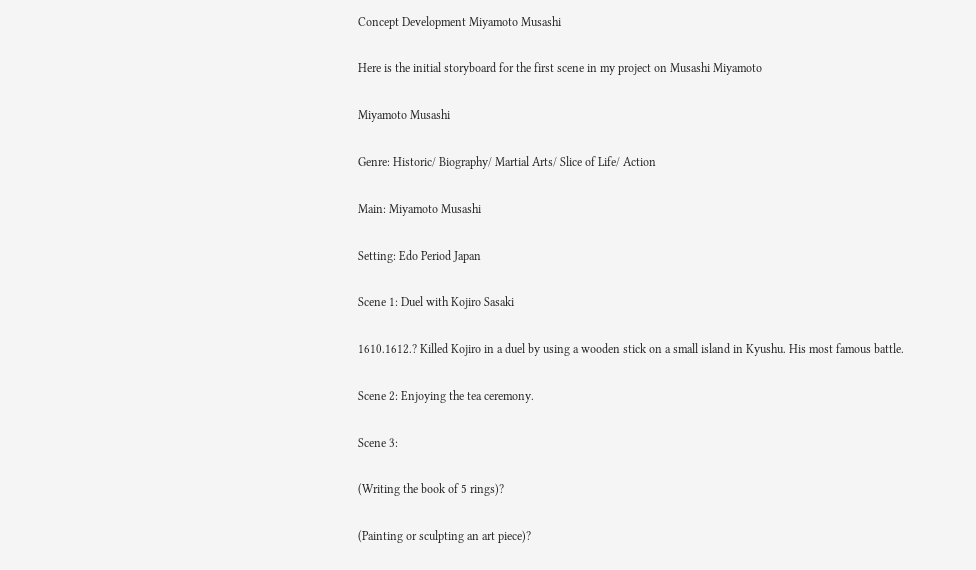Concept Development Miyamoto Musashi

Here is the initial storyboard for the first scene in my project on Musashi Miyamoto

Miyamoto Musashi

Genre: Historic/ Biography/ Martial Arts/ Slice of Life/ Action

Main: Miyamoto Musashi

Setting: Edo Period Japan

Scene 1: Duel with Kojiro Sasaki

1610.1612.? Killed Kojiro in a duel by using a wooden stick on a small island in Kyushu. His most famous battle.

Scene 2: Enjoying the tea ceremony.

Scene 3:

(Writing the book of 5 rings)?

(Painting or sculpting an art piece)?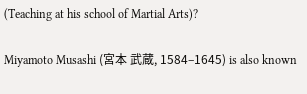(Teaching at his school of Martial Arts)?

Miyamoto Musashi (宮本 武蔵, 1584–1645) is also known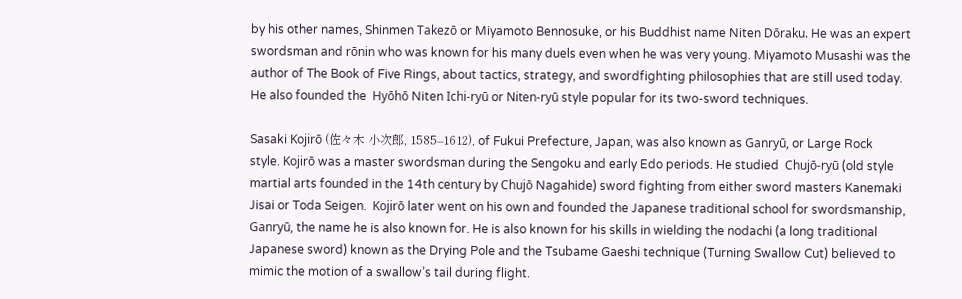by his other names, Shinmen Takezō or Miyamoto Bennosuke, or his Buddhist name Niten Dōraku. He was an expert swordsman and rōnin who was known for his many duels even when he was very young. Miyamoto Musashi was the author of The Book of Five Rings, about tactics, strategy, and swordfighting philosophies that are still used today. He also founded the  Hyōhō Niten Ichi-ryū or Niten-ryū style popular for its two-sword techniques.

Sasaki Kojirō (佐々木 小次郎, 1585–1612), of Fukui Prefecture, Japan, was also known as Ganryū, or Large Rock style. Kojirō was a master swordsman during the Sengoku and early Edo periods. He studied  Chujō-ryū (old style martial arts founded in the 14th century by Chujō Nagahide) sword fighting from either sword masters Kanemaki Jisai or Toda Seigen.  Kojirō later went on his own and founded the Japanese traditional school for swordsmanship, Ganryū, the name he is also known for. He is also known for his skills in wielding the nodachi (a long traditional Japanese sword) known as the Drying Pole and the Tsubame Gaeshi technique (Turning Swallow Cut) believed to mimic the motion of a swallow’s tail during flight.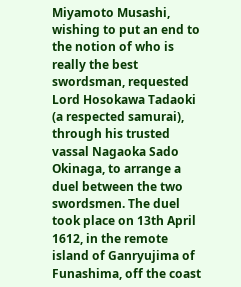Miyamoto Musashi, wishing to put an end to the notion of who is really the best swordsman, requested Lord Hosokawa Tadaoki (a respected samurai), through his trusted vassal Nagaoka Sado Okinaga, to arrange a duel between the two swordsmen. The duel took place on 13th April 1612, in the remote island of Ganryujima of Funashima, off the coast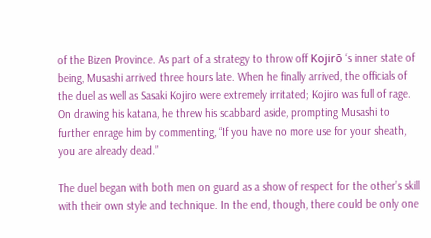of the Bizen Province. As part of a strategy to throw off Kojirō ‘s inner state of being, Musashi arrived three hours late. When he finally arrived, the officials of the duel as well as Sasaki Kojiro were extremely irritated; Kojiro was full of rage. On drawing his katana, he threw his scabbard aside, prompting Musashi to further enrage him by commenting, “If you have no more use for your sheath, you are already dead.”

The duel began with both men on guard as a show of respect for the other’s skill with their own style and technique. In the end, though, there could be only one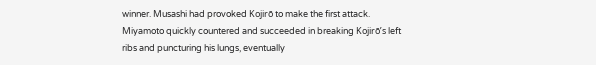winner. Musashi had provoked Kojirō to make the first attack. Miyamoto quickly countered and succeeded in breaking Kojirō’s left ribs and puncturing his lungs, eventually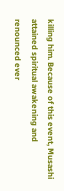killing him. Because of this event, Musashi attained spiritual awakening and renounced ever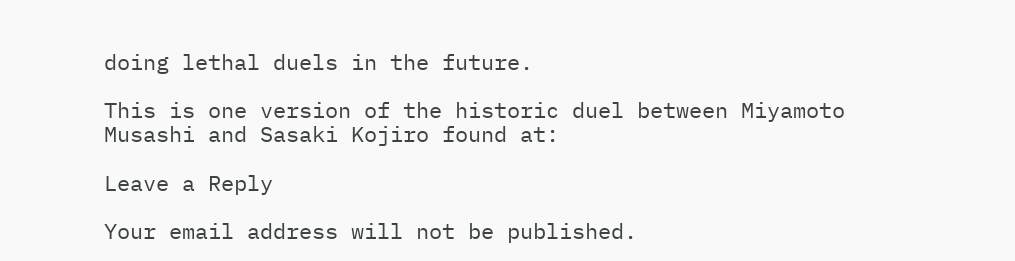doing lethal duels in the future.

This is one version of the historic duel between Miyamoto Musashi and Sasaki Kojiro found at:

Leave a Reply

Your email address will not be published.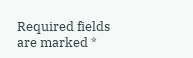Required fields are marked *